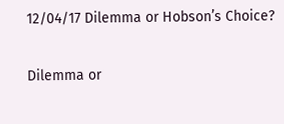12/04/17 Dilemma or Hobson’s Choice?

Dilemma or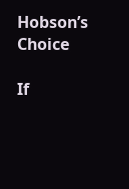Hobson’s Choice

If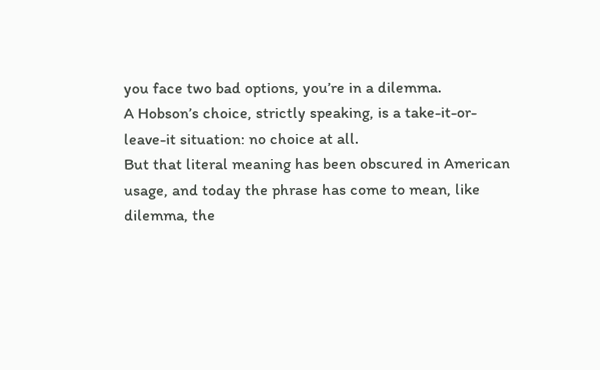you face two bad options, you’re in a dilemma.
A Hobson’s choice, strictly speaking, is a take-it-or-leave-it situation: no choice at all.
But that literal meaning has been obscured in American usage, and today the phrase has come to mean, like dilemma, the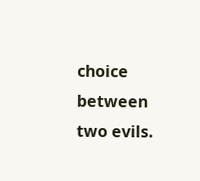choice between two evils.